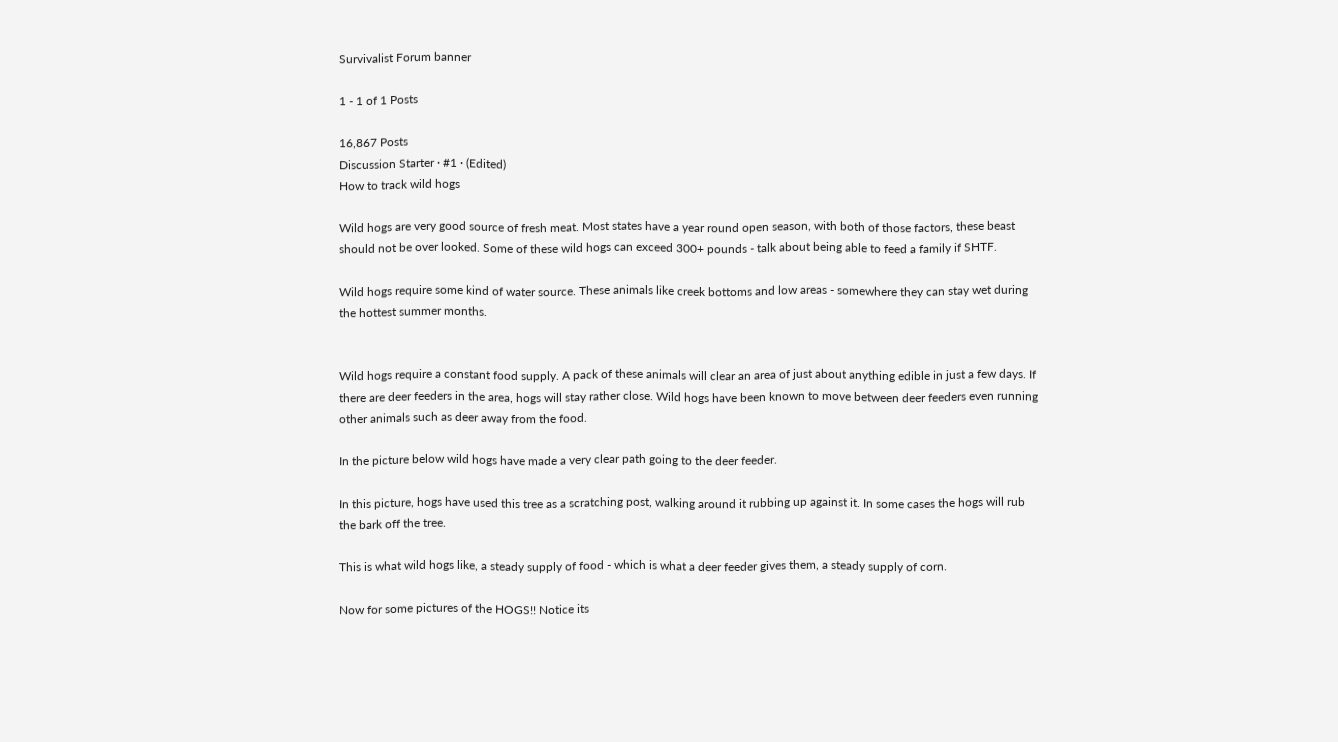Survivalist Forum banner

1 - 1 of 1 Posts

16,867 Posts
Discussion Starter · #1 · (Edited)
How to track wild hogs

Wild hogs are very good source of fresh meat. Most states have a year round open season, with both of those factors, these beast should not be over looked. Some of these wild hogs can exceed 300+ pounds - talk about being able to feed a family if SHTF.

Wild hogs require some kind of water source. These animals like creek bottoms and low areas - somewhere they can stay wet during the hottest summer months.


Wild hogs require a constant food supply. A pack of these animals will clear an area of just about anything edible in just a few days. If there are deer feeders in the area, hogs will stay rather close. Wild hogs have been known to move between deer feeders even running other animals such as deer away from the food.

In the picture below wild hogs have made a very clear path going to the deer feeder.

In this picture, hogs have used this tree as a scratching post, walking around it rubbing up against it. In some cases the hogs will rub the bark off the tree.

This is what wild hogs like, a steady supply of food - which is what a deer feeder gives them, a steady supply of corn.

Now for some pictures of the HOGS!! Notice its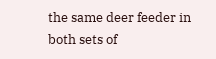the same deer feeder in both sets of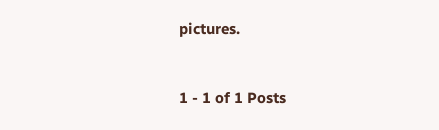pictures.


1 - 1 of 1 Posts